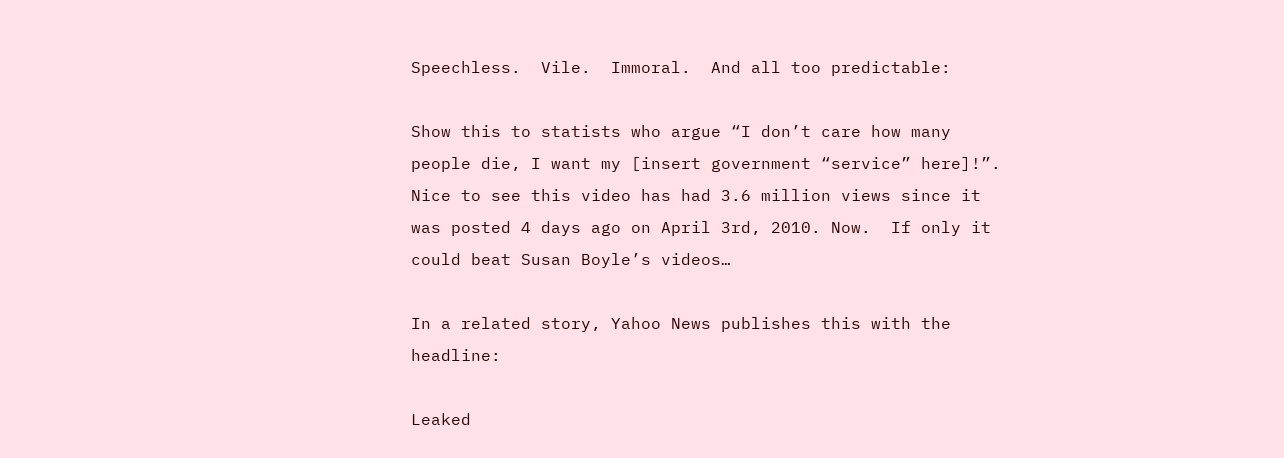Speechless.  Vile.  Immoral.  And all too predictable:

Show this to statists who argue “I don’t care how many people die, I want my [insert government “service” here]!”.  Nice to see this video has had 3.6 million views since it was posted 4 days ago on April 3rd, 2010. Now.  If only it could beat Susan Boyle’s videos…

In a related story, Yahoo News publishes this with the headline:

Leaked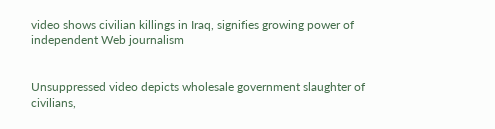video shows civilian killings in Iraq, signifies growing power of independent Web journalism


Unsuppressed video depicts wholesale government slaughter of civilians,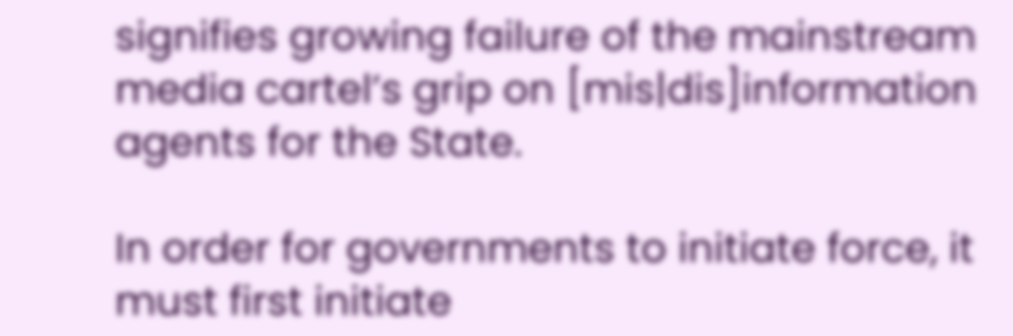signifies growing failure of the mainstream media cartel’s grip on [mis|dis]information agents for the State.

In order for governments to initiate force, it must first initiate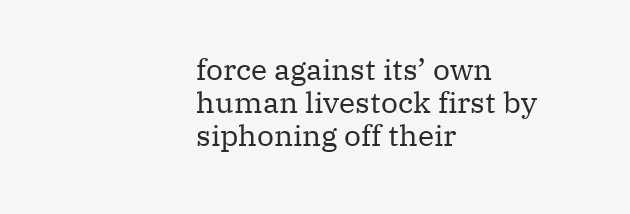force against its’ own human livestock first by siphoning off their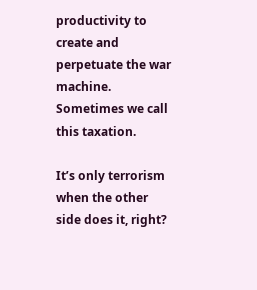productivity to create and perpetuate the war machine.  Sometimes we call this taxation.

It’s only terrorism when the other side does it, right?